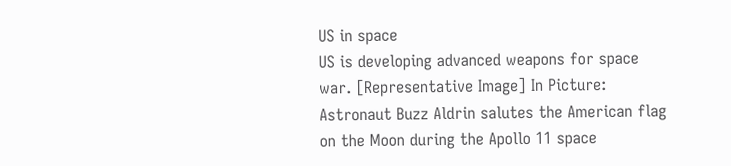US in space
US is developing advanced weapons for space war. [Representative Image] In Picture: Astronaut Buzz Aldrin salutes the American flag on the Moon during the Apollo 11 space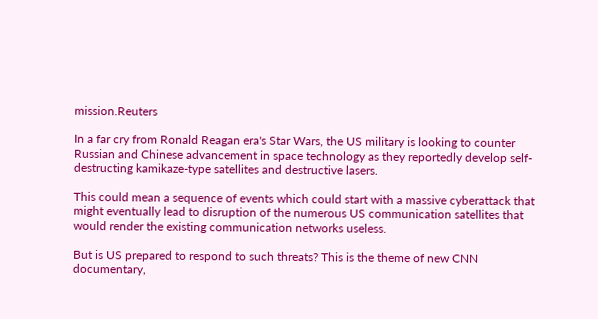mission.Reuters

In a far cry from Ronald Reagan era's Star Wars, the US military is looking to counter Russian and Chinese advancement in space technology as they reportedly develop self-destructing kamikaze-type satellites and destructive lasers.

This could mean a sequence of events which could start with a massive cyberattack that might eventually lead to disruption of the numerous US communication satellites that would render the existing communication networks useless.

But is US prepared to respond to such threats? This is the theme of new CNN documentary,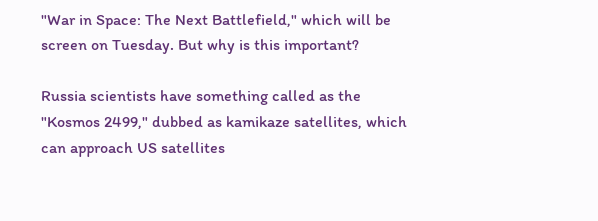"War in Space: The Next Battlefield," which will be screen on Tuesday. But why is this important?

Russia scientists have something called as the "Kosmos 2499," dubbed as kamikaze satellites, which can approach US satellites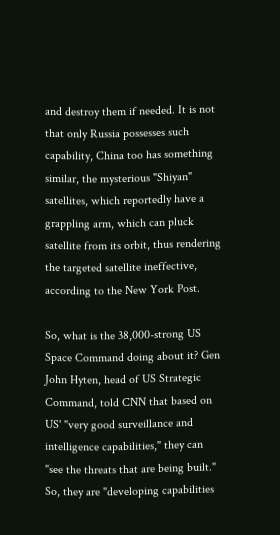and destroy them if needed. It is not that only Russia possesses such capability, China too has something similar, the mysterious "Shiyan" satellites, which reportedly have a grappling arm, which can pluck satellite from its orbit, thus rendering the targeted satellite ineffective, according to the New York Post.

So, what is the 38,000-strong US Space Command doing about it? Gen John Hyten, head of US Strategic Command, told CNN that based on US' "very good surveillance and intelligence capabilities," they can "see the threats that are being built." So, they are "developing capabilities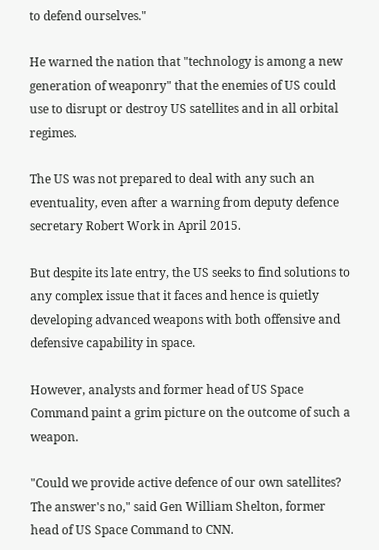to defend ourselves."

He warned the nation that "technology is among a new generation of weaponry" that the enemies of US could use to disrupt or destroy US satellites and in all orbital regimes.

The US was not prepared to deal with any such an eventuality, even after a warning from deputy defence secretary Robert Work in April 2015.

But despite its late entry, the US seeks to find solutions to any complex issue that it faces and hence is quietly developing advanced weapons with both offensive and defensive capability in space.

However, analysts and former head of US Space Command paint a grim picture on the outcome of such a weapon.

"Could we provide active defence of our own satellites? The answer's no," said Gen William Shelton, former head of US Space Command to CNN.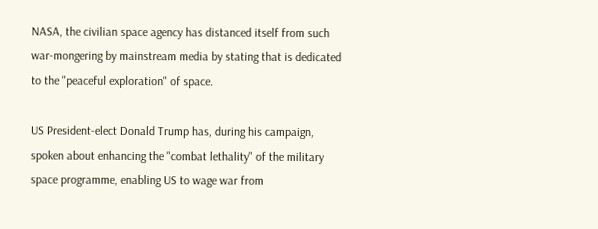NASA, the civilian space agency has distanced itself from such war-mongering by mainstream media by stating that is dedicated to the "peaceful exploration" of space.

US President-elect Donald Trump has, during his campaign, spoken about enhancing the "combat lethality" of the military space programme, enabling US to wage war from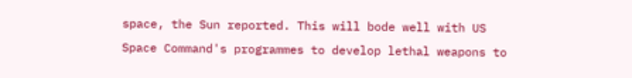space, the Sun reported. This will bode well with US Space Command's programmes to develop lethal weapons to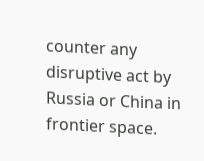counter any disruptive act by Russia or China in frontier space.